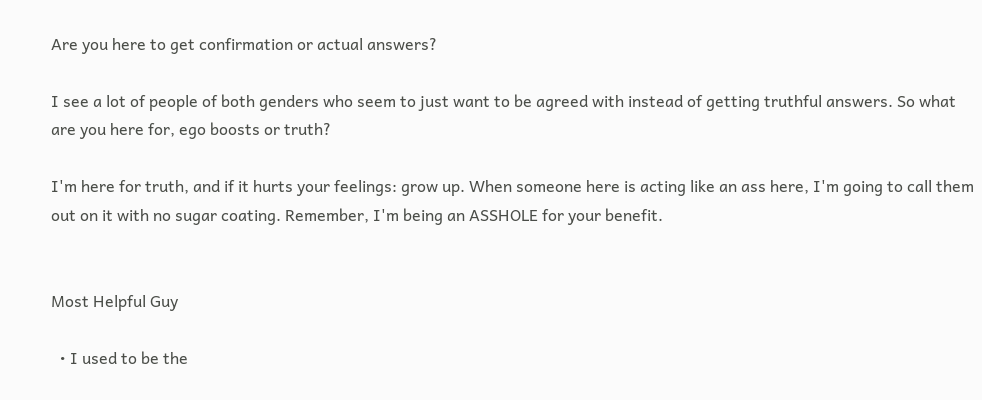Are you here to get confirmation or actual answers?

I see a lot of people of both genders who seem to just want to be agreed with instead of getting truthful answers. So what are you here for, ego boosts or truth?

I'm here for truth, and if it hurts your feelings: grow up. When someone here is acting like an ass here, I'm going to call them out on it with no sugar coating. Remember, I'm being an ASSHOLE for your benefit.


Most Helpful Guy

  • I used to be the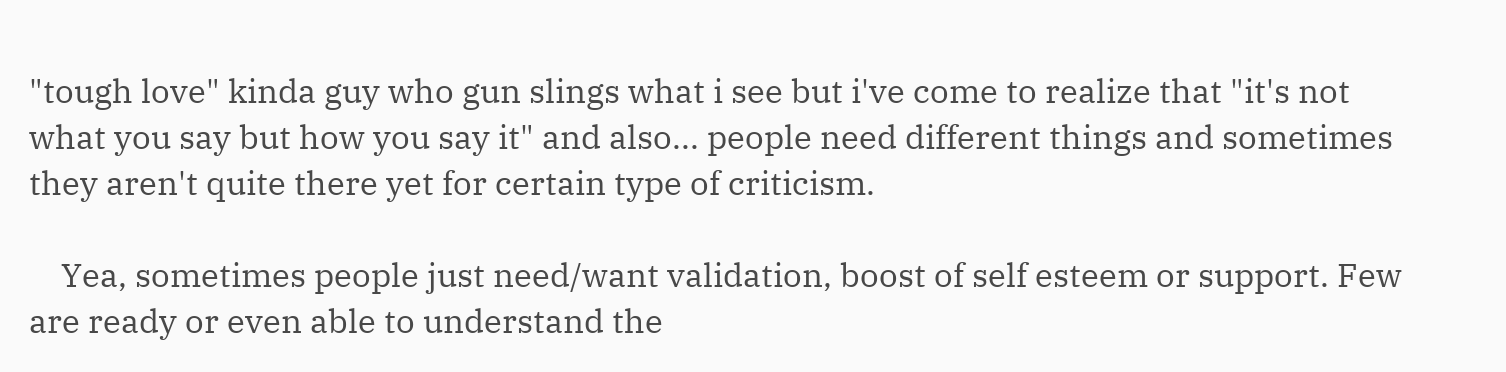"tough love" kinda guy who gun slings what i see but i've come to realize that "it's not what you say but how you say it" and also... people need different things and sometimes they aren't quite there yet for certain type of criticism.

    Yea, sometimes people just need/want validation, boost of self esteem or support. Few are ready or even able to understand the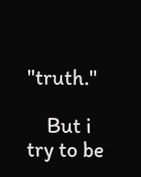"truth."

    But i try to be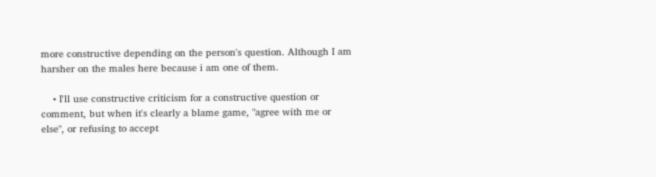more constructive depending on the person's question. Although I am harsher on the males here because i am one of them.

    • I'll use constructive criticism for a constructive question or comment, but when it's clearly a blame game, "agree with me or else", or refusing to accept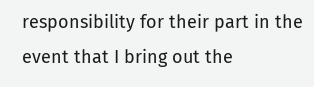responsibility for their part in the event that I bring out the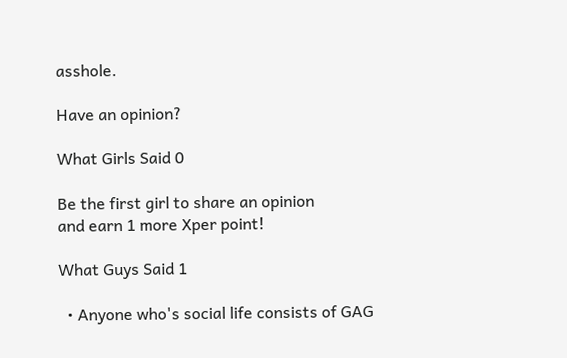asshole.

Have an opinion?

What Girls Said 0

Be the first girl to share an opinion
and earn 1 more Xper point!

What Guys Said 1

  • Anyone who's social life consists of GAG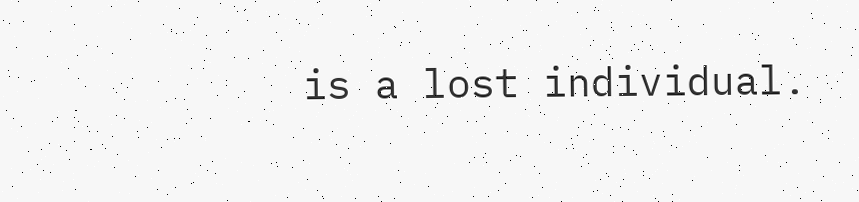is a lost individual.